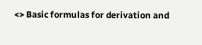<> Basic formulas for derivation and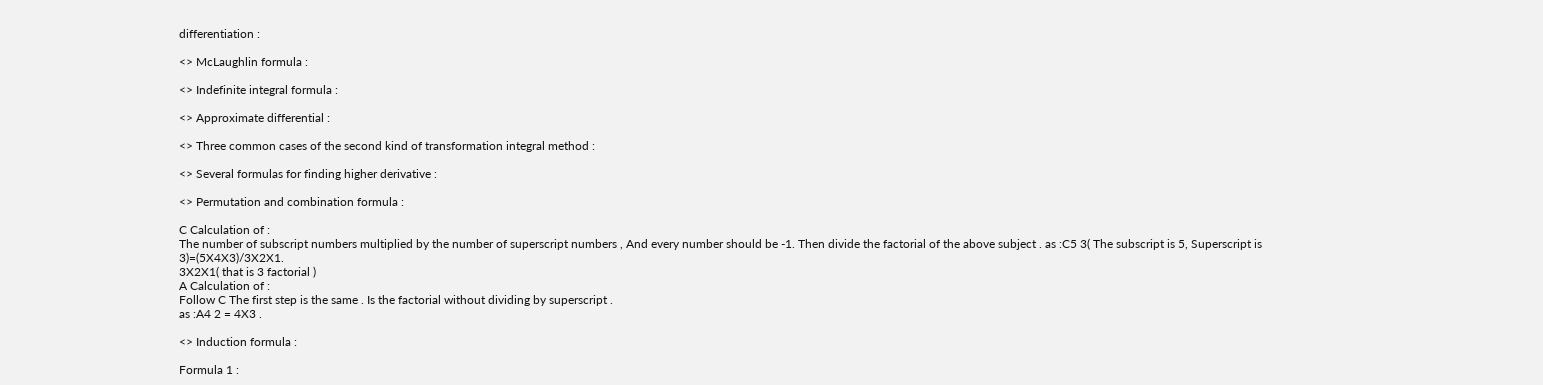differentiation :

<> McLaughlin formula :

<> Indefinite integral formula :

<> Approximate differential :

<> Three common cases of the second kind of transformation integral method :

<> Several formulas for finding higher derivative :

<> Permutation and combination formula :

C Calculation of :
The number of subscript numbers multiplied by the number of superscript numbers , And every number should be -1. Then divide the factorial of the above subject . as :C5 3( The subscript is 5, Superscript is 3)=(5X4X3)/3X2X1.
3X2X1( that is 3 factorial )
A Calculation of :
Follow C The first step is the same . Is the factorial without dividing by superscript .
as :A4 2 = 4X3 .

<> Induction formula :

Formula 1 :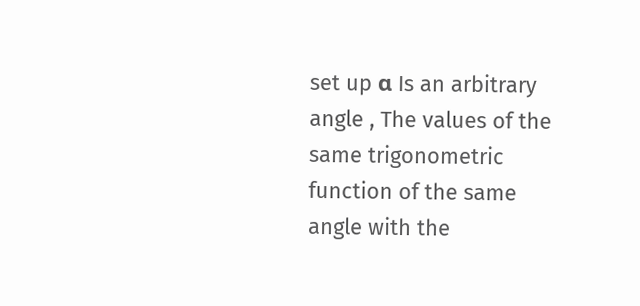set up α Is an arbitrary angle , The values of the same trigonometric function of the same angle with the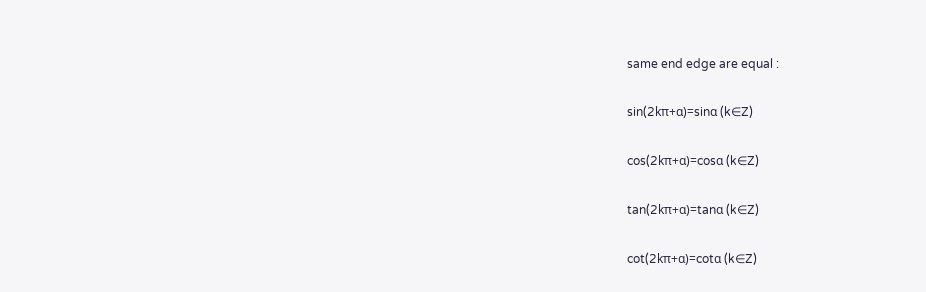same end edge are equal :

sin(2kπ+α)=sinα (k∈Z)

cos(2kπ+α)=cosα (k∈Z)

tan(2kπ+α)=tanα (k∈Z)

cot(2kπ+α)=cotα (k∈Z)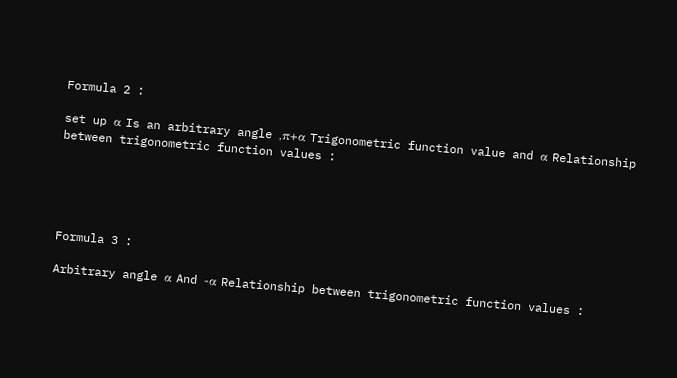Formula 2 :

set up α Is an arbitrary angle ,π+α Trigonometric function value and α Relationship between trigonometric function values :





Formula 3 :

Arbitrary angle α And -α Relationship between trigonometric function values :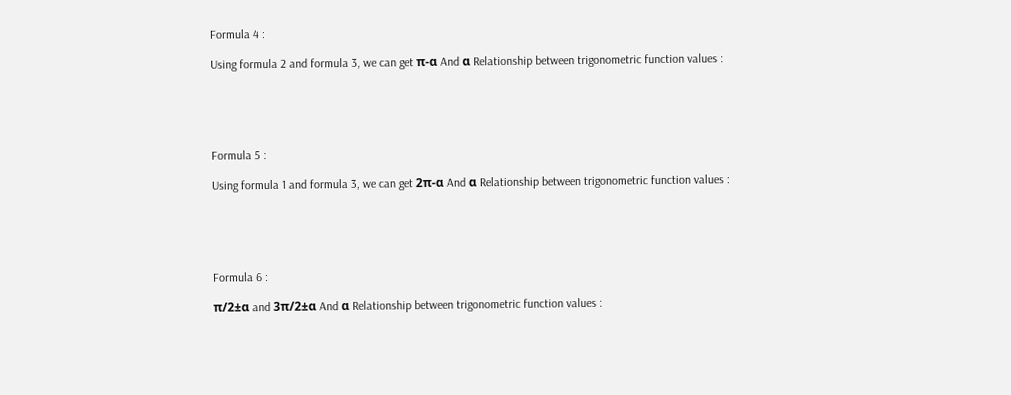Formula 4 :

Using formula 2 and formula 3, we can get π-α And α Relationship between trigonometric function values :





Formula 5 :

Using formula 1 and formula 3, we can get 2π-α And α Relationship between trigonometric function values :





Formula 6 :

π/2±α and 3π/2±α And α Relationship between trigonometric function values :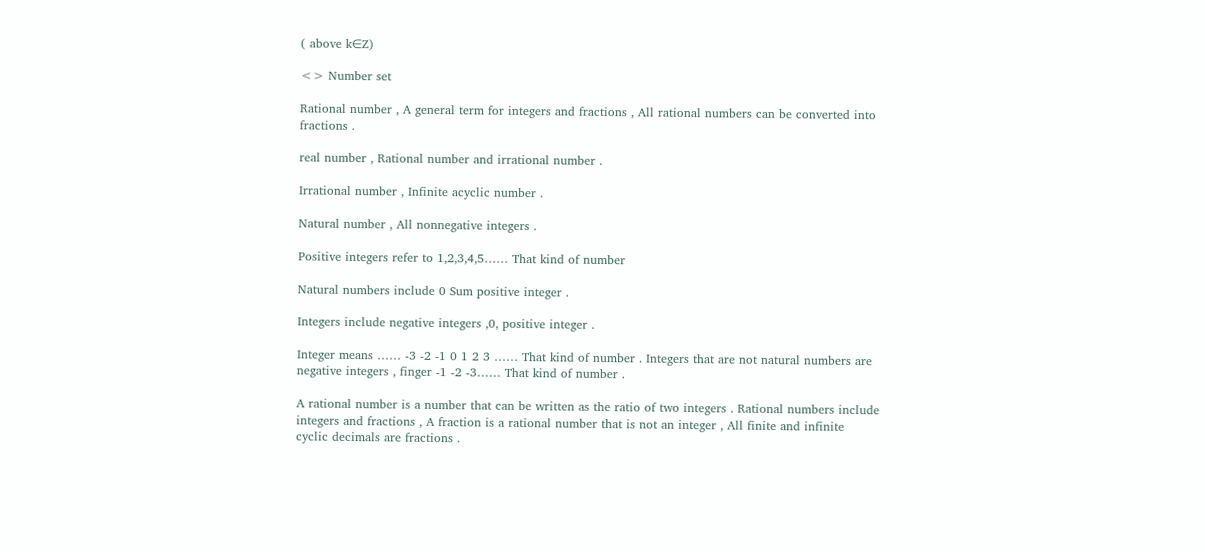( above k∈Z)

<> Number set

Rational number , A general term for integers and fractions , All rational numbers can be converted into fractions .

real number , Rational number and irrational number .

Irrational number , Infinite acyclic number .

Natural number , All nonnegative integers .

Positive integers refer to 1,2,3,4,5…… That kind of number

Natural numbers include 0 Sum positive integer .

Integers include negative integers ,0, positive integer .

Integer means …… -3 -2 -1 0 1 2 3 …… That kind of number . Integers that are not natural numbers are negative integers , finger -1 -2 -3…… That kind of number .

A rational number is a number that can be written as the ratio of two integers . Rational numbers include integers and fractions , A fraction is a rational number that is not an integer , All finite and infinite cyclic decimals are fractions .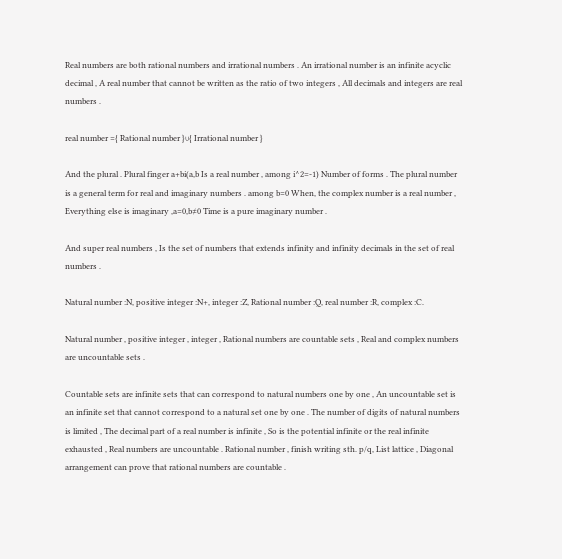Real numbers are both rational numbers and irrational numbers . An irrational number is an infinite acyclic decimal , A real number that cannot be written as the ratio of two integers , All decimals and integers are real numbers .

real number ={ Rational number }∪{ Irrational number }

And the plural . Plural finger a+bi(a,b Is a real number , among i^2=-1) Number of forms . The plural number is a general term for real and imaginary numbers . among b=0 When, the complex number is a real number , Everything else is imaginary ,a=0,b≠0 Time is a pure imaginary number .

And super real numbers , Is the set of numbers that extends infinity and infinity decimals in the set of real numbers .

Natural number :N, positive integer :N+, integer :Z, Rational number :Q, real number :R, complex :C.

Natural number , positive integer , integer , Rational numbers are countable sets , Real and complex numbers are uncountable sets .

Countable sets are infinite sets that can correspond to natural numbers one by one , An uncountable set is an infinite set that cannot correspond to a natural set one by one . The number of digits of natural numbers is limited , The decimal part of a real number is infinite , So is the potential infinite or the real infinite exhausted , Real numbers are uncountable . Rational number , finish writing sth. p/q, List lattice , Diagonal arrangement can prove that rational numbers are countable .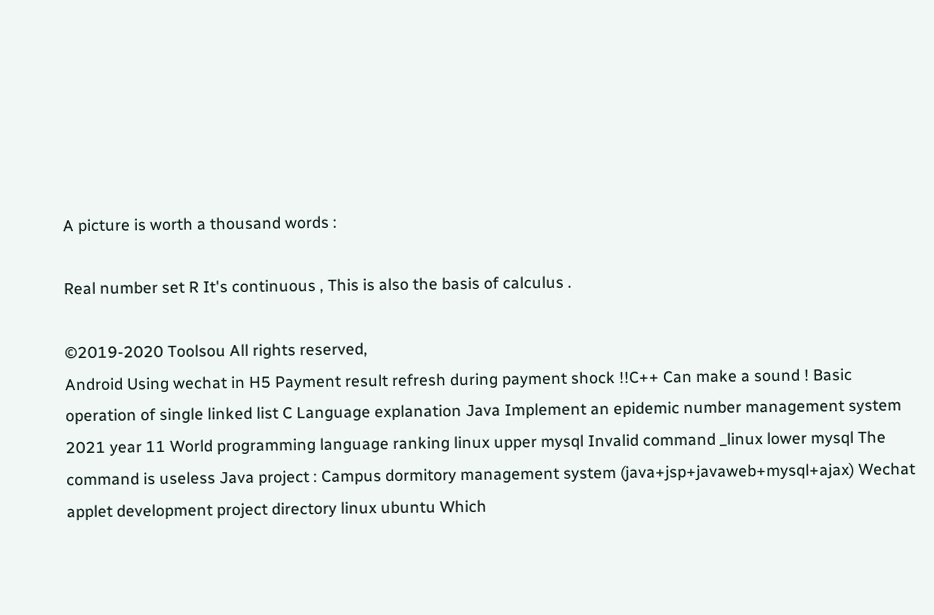A picture is worth a thousand words :

Real number set R It's continuous , This is also the basis of calculus .

©2019-2020 Toolsou All rights reserved,
Android Using wechat in H5 Payment result refresh during payment shock !!C++ Can make a sound ! Basic operation of single linked list C Language explanation Java Implement an epidemic number management system 2021 year 11 World programming language ranking linux upper mysql Invalid command _linux lower mysql The command is useless Java project : Campus dormitory management system (java+jsp+javaweb+mysql+ajax) Wechat applet development project directory linux ubuntu Which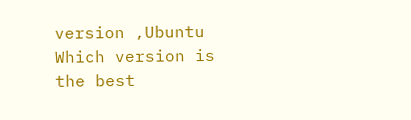version ,Ubuntu Which version is the best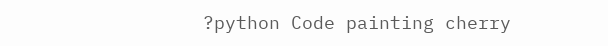?python Code painting cherry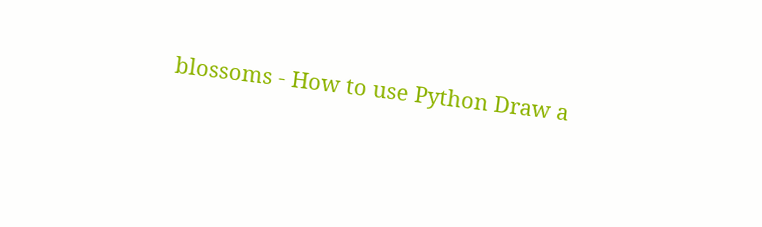blossoms - How to use Python Draw a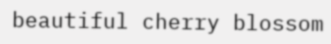beautiful cherry blossom